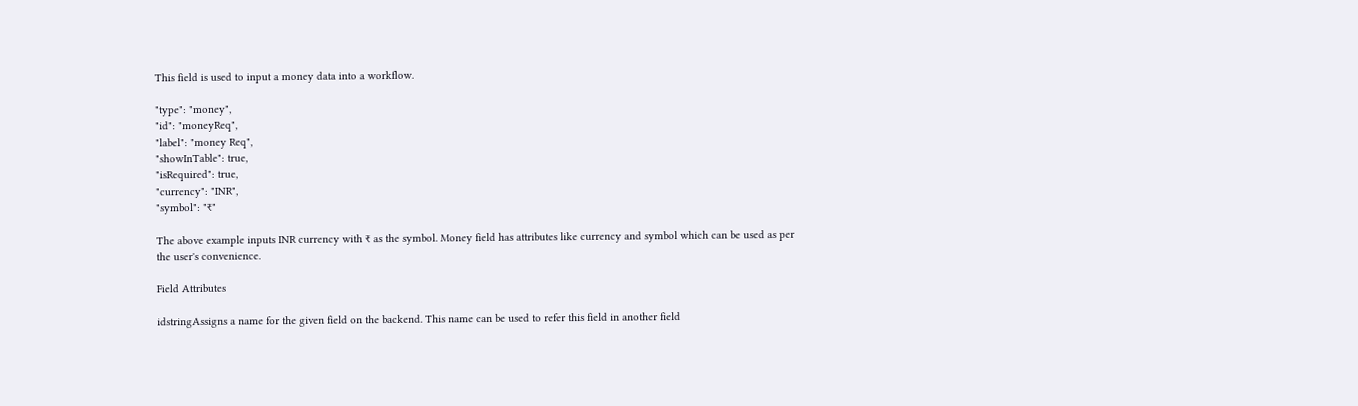This field is used to input a money data into a workflow.

"type": "money",
"id": "moneyReq",
"label": "money Req",
"showInTable": true,
"isRequired": true,
"currency": "INR",
"symbol": "₹"

The above example inputs INR currency with ₹ as the symbol. Money field has attributes like currency and symbol which can be used as per the user's convenience.

Field Attributes

idstringAssigns a name for the given field on the backend. This name can be used to refer this field in another field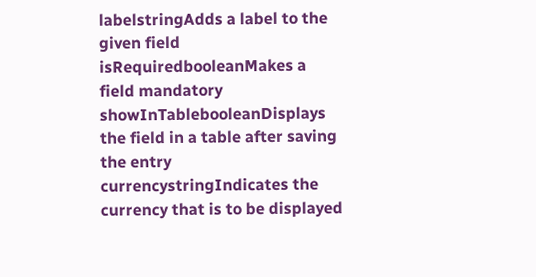labelstringAdds a label to the given field
isRequiredbooleanMakes a field mandatory
showInTablebooleanDisplays the field in a table after saving the entry
currencystringIndicates the currency that is to be displayed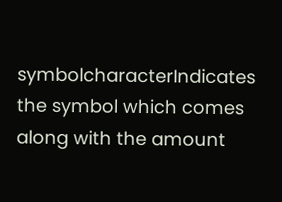symbolcharacterIndicates the symbol which comes along with the amount